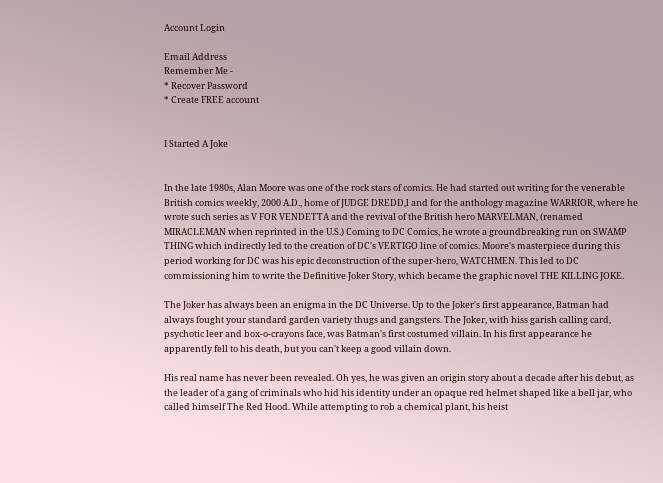Account Login

Email Address
Remember Me -
* Recover Password
* Create FREE account


I Started A Joke


In the late 1980s, Alan Moore was one of the rock stars of comics. He had started out writing for the venerable British comics weekly, 2000 A.D., home of JUDGE DREDD,l and for the anthology magazine WARRIOR, where he wrote such series as V FOR VENDETTA and the revival of the British hero MARVELMAN, (renamed MIRACLEMAN when reprinted in the U.S.) Coming to DC Comics, he wrote a groundbreaking run on SWAMP THING which indirectly led to the creation of DC's VERTIGO line of comics. Moore's masterpiece during this period working for DC was his epic deconstruction of the super-hero, WATCHMEN. This led to DC commissioning him to write the Definitive Joker Story, which became the graphic novel THE KILLING JOKE.

The Joker has always been an enigma in the DC Universe. Up to the Joker's first appearance, Batman had always fought your standard garden variety thugs and gangsters. The Joker, with hiss garish calling card, psychotic leer and box-o-crayons face, was Batman's first costumed villain. In his first appearance he apparently fell to his death, but you can't keep a good villain down.

His real name has never been revealed. Oh yes, he was given an origin story about a decade after his debut, as the leader of a gang of criminals who hid his identity under an opaque red helmet shaped like a bell jar, who called himself The Red Hood. While attempting to rob a chemical plant, his heist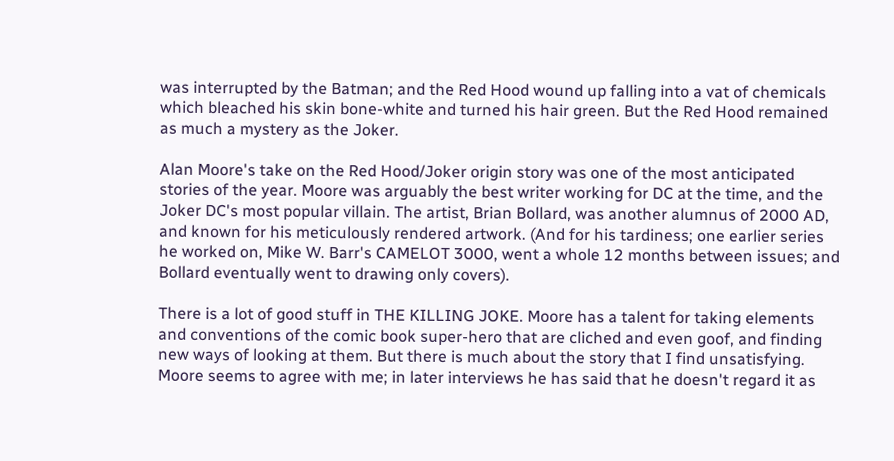was interrupted by the Batman; and the Red Hood wound up falling into a vat of chemicals which bleached his skin bone-white and turned his hair green. But the Red Hood remained as much a mystery as the Joker.

Alan Moore's take on the Red Hood/Joker origin story was one of the most anticipated stories of the year. Moore was arguably the best writer working for DC at the time, and the Joker DC's most popular villain. The artist, Brian Bollard, was another alumnus of 2000 AD, and known for his meticulously rendered artwork. (And for his tardiness; one earlier series he worked on, Mike W. Barr's CAMELOT 3000, went a whole 12 months between issues; and Bollard eventually went to drawing only covers).

There is a lot of good stuff in THE KILLING JOKE. Moore has a talent for taking elements and conventions of the comic book super-hero that are cliched and even goof, and finding new ways of looking at them. But there is much about the story that I find unsatisfying. Moore seems to agree with me; in later interviews he has said that he doesn't regard it as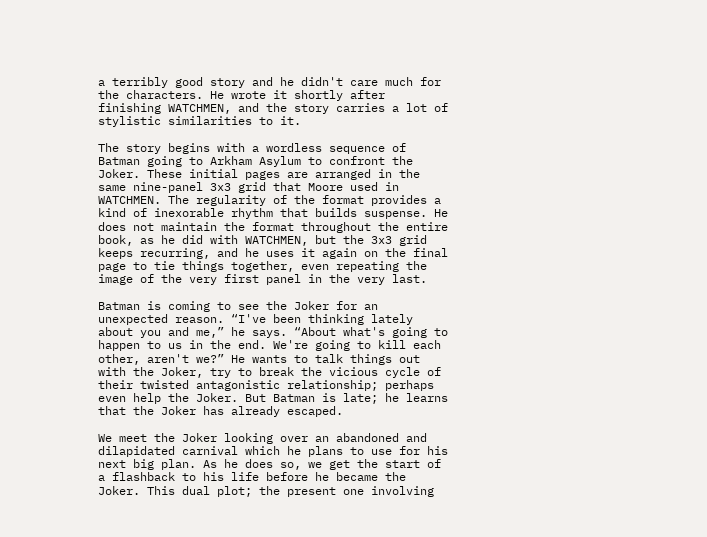a terribly good story and he didn't care much for the characters. He wrote it shortly after finishing WATCHMEN, and the story carries a lot of stylistic similarities to it.

The story begins with a wordless sequence of Batman going to Arkham Asylum to confront the Joker. These initial pages are arranged in the same nine-panel 3x3 grid that Moore used in WATCHMEN. The regularity of the format provides a kind of inexorable rhythm that builds suspense. He does not maintain the format throughout the entire book, as he did with WATCHMEN, but the 3x3 grid keeps recurring, and he uses it again on the final page to tie things together, even repeating the image of the very first panel in the very last.

Batman is coming to see the Joker for an unexpected reason. “I've been thinking lately about you and me,” he says. “About what's going to happen to us in the end. We're going to kill each other, aren't we?” He wants to talk things out with the Joker, try to break the vicious cycle of their twisted antagonistic relationship; perhaps even help the Joker. But Batman is late; he learns that the Joker has already escaped.

We meet the Joker looking over an abandoned and dilapidated carnival which he plans to use for his next big plan. As he does so, we get the start of a flashback to his life before he became the Joker. This dual plot; the present one involving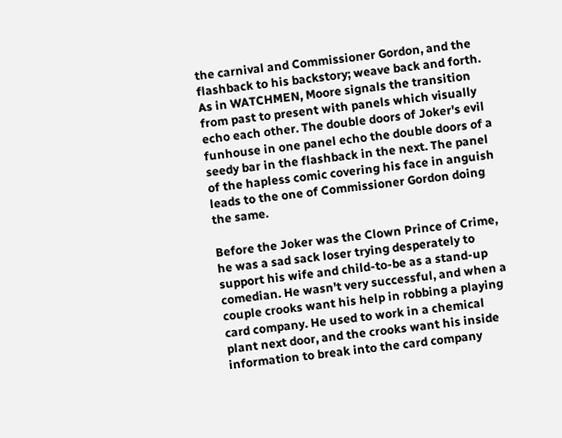the carnival and Commissioner Gordon, and the flashback to his backstory; weave back and forth. As in WATCHMEN, Moore signals the transition from past to present with panels which visually echo each other. The double doors of Joker's evil funhouse in one panel echo the double doors of a seedy bar in the flashback in the next. The panel of the hapless comic covering his face in anguish leads to the one of Commissioner Gordon doing the same.

Before the Joker was the Clown Prince of Crime, he was a sad sack loser trying desperately to support his wife and child-to-be as a stand-up comedian. He wasn't very successful, and when a couple crooks want his help in robbing a playing card company. He used to work in a chemical plant next door, and the crooks want his inside information to break into the card company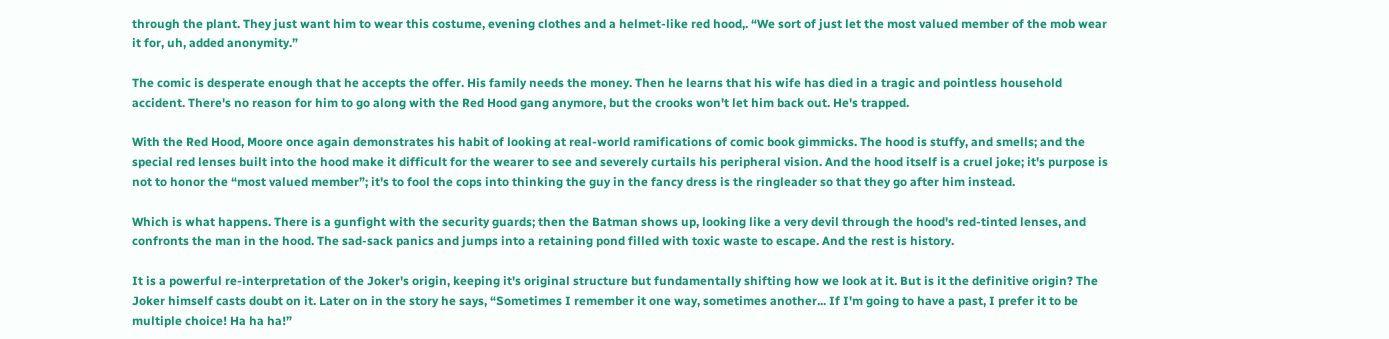through the plant. They just want him to wear this costume, evening clothes and a helmet-like red hood,. “We sort of just let the most valued member of the mob wear it for, uh, added anonymity.”

The comic is desperate enough that he accepts the offer. His family needs the money. Then he learns that his wife has died in a tragic and pointless household accident. There's no reason for him to go along with the Red Hood gang anymore, but the crooks won't let him back out. He's trapped.

With the Red Hood, Moore once again demonstrates his habit of looking at real-world ramifications of comic book gimmicks. The hood is stuffy, and smells; and the special red lenses built into the hood make it difficult for the wearer to see and severely curtails his peripheral vision. And the hood itself is a cruel joke; it's purpose is not to honor the “most valued member”; it's to fool the cops into thinking the guy in the fancy dress is the ringleader so that they go after him instead.

Which is what happens. There is a gunfight with the security guards; then the Batman shows up, looking like a very devil through the hood's red-tinted lenses, and confronts the man in the hood. The sad-sack panics and jumps into a retaining pond filled with toxic waste to escape. And the rest is history.

It is a powerful re-interpretation of the Joker's origin, keeping it's original structure but fundamentally shifting how we look at it. But is it the definitive origin? The Joker himself casts doubt on it. Later on in the story he says, “Sometimes I remember it one way, sometimes another... If I'm going to have a past, I prefer it to be multiple choice! Ha ha ha!”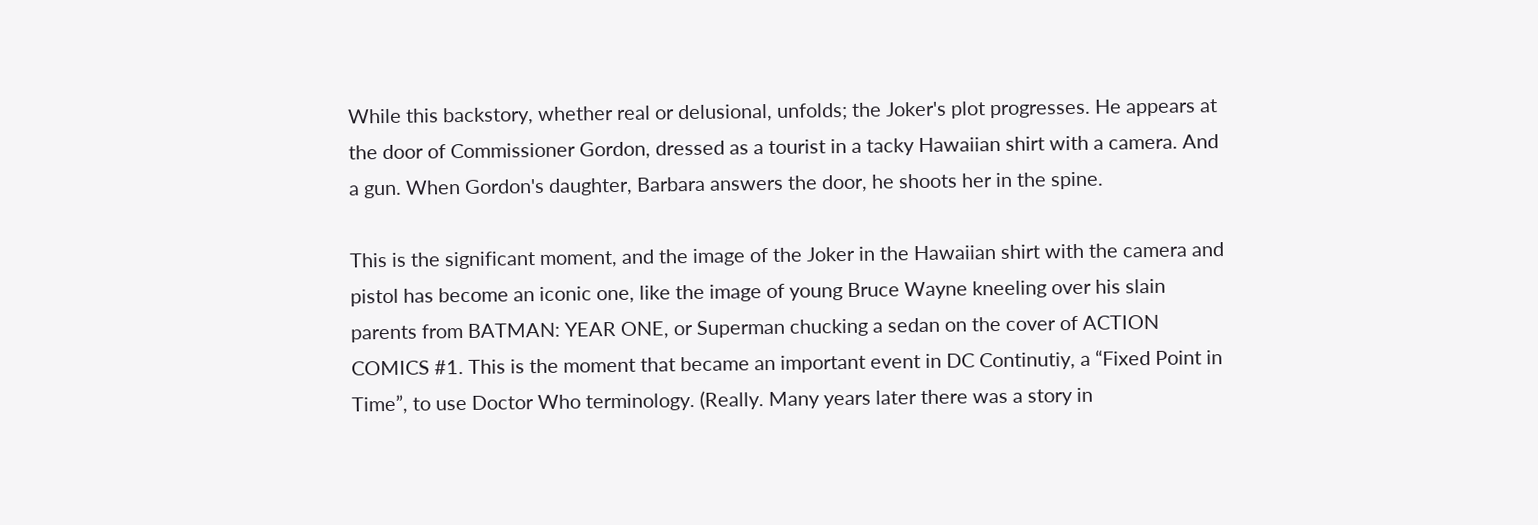While this backstory, whether real or delusional, unfolds; the Joker's plot progresses. He appears at the door of Commissioner Gordon, dressed as a tourist in a tacky Hawaiian shirt with a camera. And a gun. When Gordon's daughter, Barbara answers the door, he shoots her in the spine.

This is the significant moment, and the image of the Joker in the Hawaiian shirt with the camera and pistol has become an iconic one, like the image of young Bruce Wayne kneeling over his slain parents from BATMAN: YEAR ONE, or Superman chucking a sedan on the cover of ACTION COMICS #1. This is the moment that became an important event in DC Continutiy, a “Fixed Point in Time”, to use Doctor Who terminology. (Really. Many years later there was a story in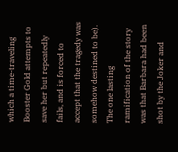which a time-traveling Booster Gold attempts to save her but repeatedly fails, and is forced to accept that the tragedy was somehow destined to be). The one lasting ramification of the story was that Barbara had been shot by the Joker and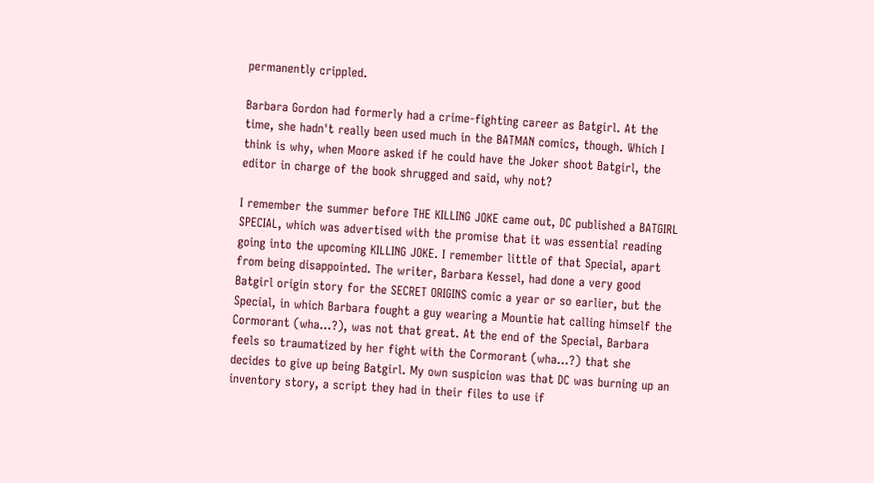permanently crippled.

Barbara Gordon had formerly had a crime-fighting career as Batgirl. At the time, she hadn't really been used much in the BATMAN comics, though. Which I think is why, when Moore asked if he could have the Joker shoot Batgirl, the editor in charge of the book shrugged and said, why not?

I remember the summer before THE KILLING JOKE came out, DC published a BATGIRL SPECIAL, which was advertised with the promise that it was essential reading going into the upcoming KILLING JOKE. I remember little of that Special, apart from being disappointed. The writer, Barbara Kessel, had done a very good Batgirl origin story for the SECRET ORIGINS comic a year or so earlier, but the Special, in which Barbara fought a guy wearing a Mountie hat calling himself the Cormorant (wha...?), was not that great. At the end of the Special, Barbara feels so traumatized by her fight with the Cormorant (wha...?) that she decides to give up being Batgirl. My own suspicion was that DC was burning up an inventory story, a script they had in their files to use if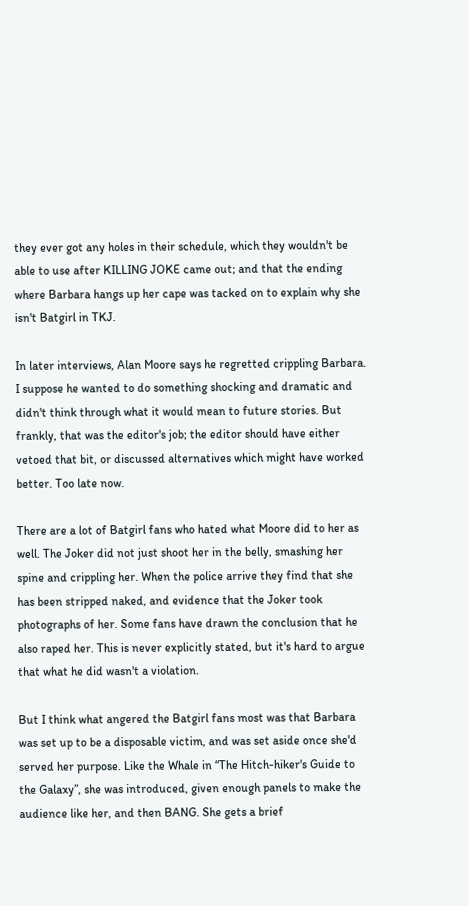they ever got any holes in their schedule, which they wouldn't be able to use after KILLING JOKE came out; and that the ending where Barbara hangs up her cape was tacked on to explain why she isn't Batgirl in TKJ.

In later interviews, Alan Moore says he regretted crippling Barbara. I suppose he wanted to do something shocking and dramatic and didn't think through what it would mean to future stories. But frankly, that was the editor's job; the editor should have either vetoed that bit, or discussed alternatives which might have worked better. Too late now.

There are a lot of Batgirl fans who hated what Moore did to her as well. The Joker did not just shoot her in the belly, smashing her spine and crippling her. When the police arrive they find that she has been stripped naked, and evidence that the Joker took photographs of her. Some fans have drawn the conclusion that he also raped her. This is never explicitly stated, but it's hard to argue that what he did wasn't a violation.

But I think what angered the Batgirl fans most was that Barbara was set up to be a disposable victim, and was set aside once she'd served her purpose. Like the Whale in “The Hitch-hiker's Guide to the Galaxy”, she was introduced, given enough panels to make the audience like her, and then BANG. She gets a brief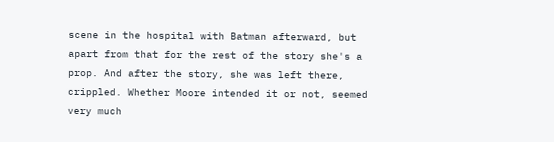scene in the hospital with Batman afterward, but apart from that for the rest of the story she's a prop. And after the story, she was left there, crippled. Whether Moore intended it or not, seemed very much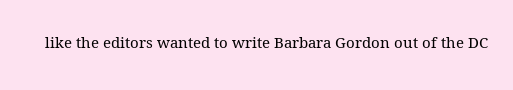like the editors wanted to write Barbara Gordon out of the DC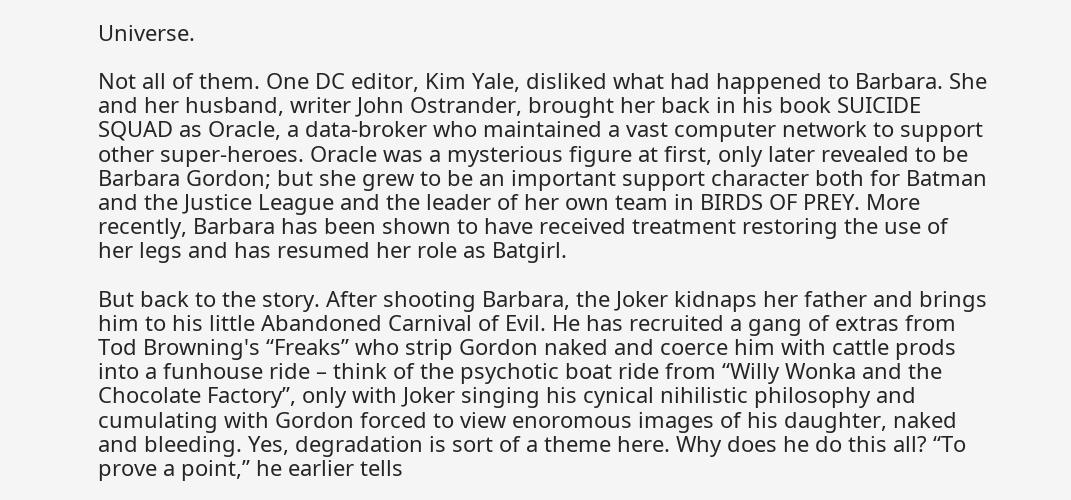Universe.

Not all of them. One DC editor, Kim Yale, disliked what had happened to Barbara. She and her husband, writer John Ostrander, brought her back in his book SUICIDE SQUAD as Oracle, a data-broker who maintained a vast computer network to support other super-heroes. Oracle was a mysterious figure at first, only later revealed to be Barbara Gordon; but she grew to be an important support character both for Batman and the Justice League and the leader of her own team in BIRDS OF PREY. More recently, Barbara has been shown to have received treatment restoring the use of her legs and has resumed her role as Batgirl.

But back to the story. After shooting Barbara, the Joker kidnaps her father and brings him to his little Abandoned Carnival of Evil. He has recruited a gang of extras from Tod Browning's “Freaks” who strip Gordon naked and coerce him with cattle prods into a funhouse ride – think of the psychotic boat ride from “Willy Wonka and the Chocolate Factory”, only with Joker singing his cynical nihilistic philosophy and cumulating with Gordon forced to view enoromous images of his daughter, naked and bleeding. Yes, degradation is sort of a theme here. Why does he do this all? “To prove a point,” he earlier tells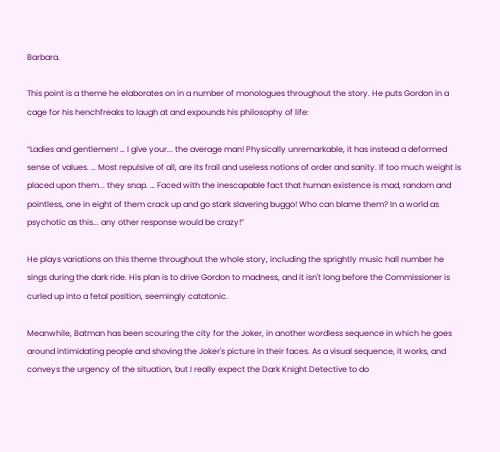Barbara.

This point is a theme he elaborates on in a number of monologues throughout the story. He puts Gordon in a cage for his henchfreaks to laugh at and expounds his philosophy of life:

“Ladies and gentlemen! … I give your... the average man! Physically unremarkable, it has instead a deformed sense of values. … Most repulsive of all, are its frail and useless notions of order and sanity. If too much weight is placed upon them... they snap. … Faced with the inescapable fact that human existence is mad, random and pointless, one in eight of them crack up and go stark slavering buggo! Who can blame them? In a world as psychotic as this... any other response would be crazy!”

He plays variations on this theme throughout the whole story, including the sprightly music hall number he sings during the dark ride. His plan is to drive Gordon to madness, and it isn't long before the Commissioner is curled up into a fetal position, seemingly catatonic.

Meanwhile, Batman has been scouring the city for the Joker, in another wordless sequence in which he goes around intimidating people and shoving the Joker's picture in their faces. As a visual sequence, it works, and conveys the urgency of the situation, but I really expect the Dark Knight Detective to do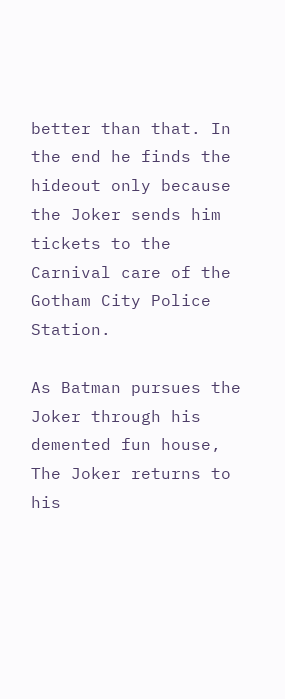better than that. In the end he finds the hideout only because the Joker sends him tickets to the Carnival care of the Gotham City Police Station.

As Batman pursues the Joker through his demented fun house, The Joker returns to his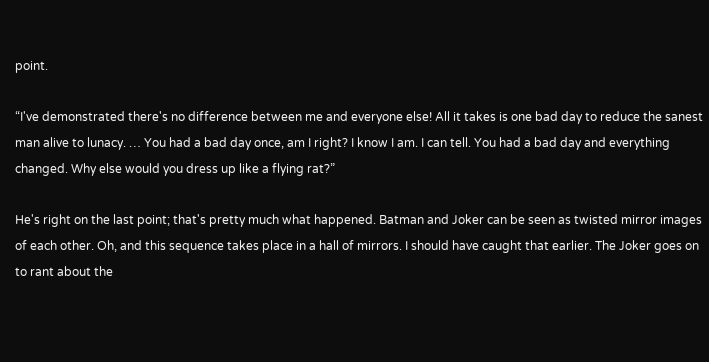point.

“I've demonstrated there's no difference between me and everyone else! All it takes is one bad day to reduce the sanest man alive to lunacy. … You had a bad day once, am I right? I know I am. I can tell. You had a bad day and everything changed. Why else would you dress up like a flying rat?”

He's right on the last point; that's pretty much what happened. Batman and Joker can be seen as twisted mirror images of each other. Oh, and this sequence takes place in a hall of mirrors. I should have caught that earlier. The Joker goes on to rant about the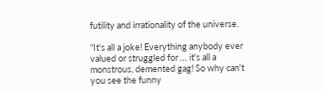futility and irrationality of the universe.

“It's all a joke! Everything anybody ever valued or struggled for … it's all a monstrous, demented gag! So why can't you see the funny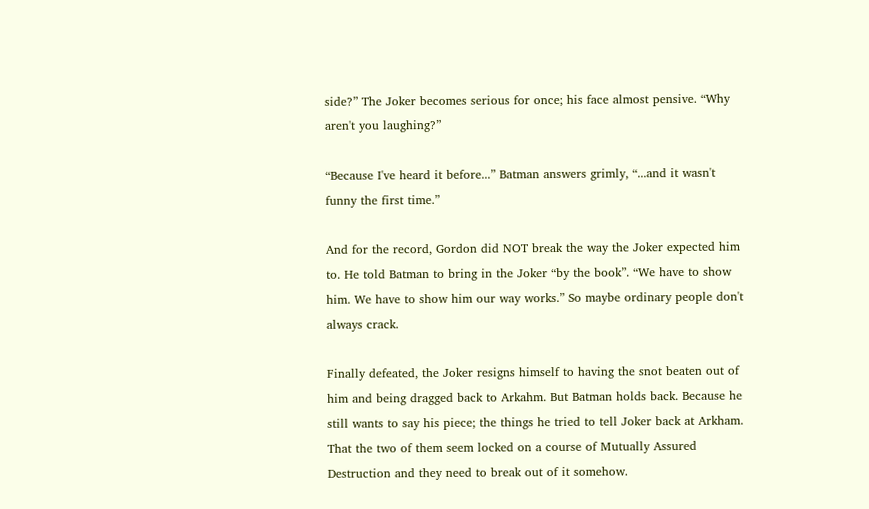side?” The Joker becomes serious for once; his face almost pensive. “Why aren't you laughing?”

“Because I've heard it before...” Batman answers grimly, “...and it wasn't funny the first time.”

And for the record, Gordon did NOT break the way the Joker expected him to. He told Batman to bring in the Joker “by the book”. “We have to show him. We have to show him our way works.” So maybe ordinary people don't always crack.

Finally defeated, the Joker resigns himself to having the snot beaten out of him and being dragged back to Arkahm. But Batman holds back. Because he still wants to say his piece; the things he tried to tell Joker back at Arkham. That the two of them seem locked on a course of Mutually Assured Destruction and they need to break out of it somehow.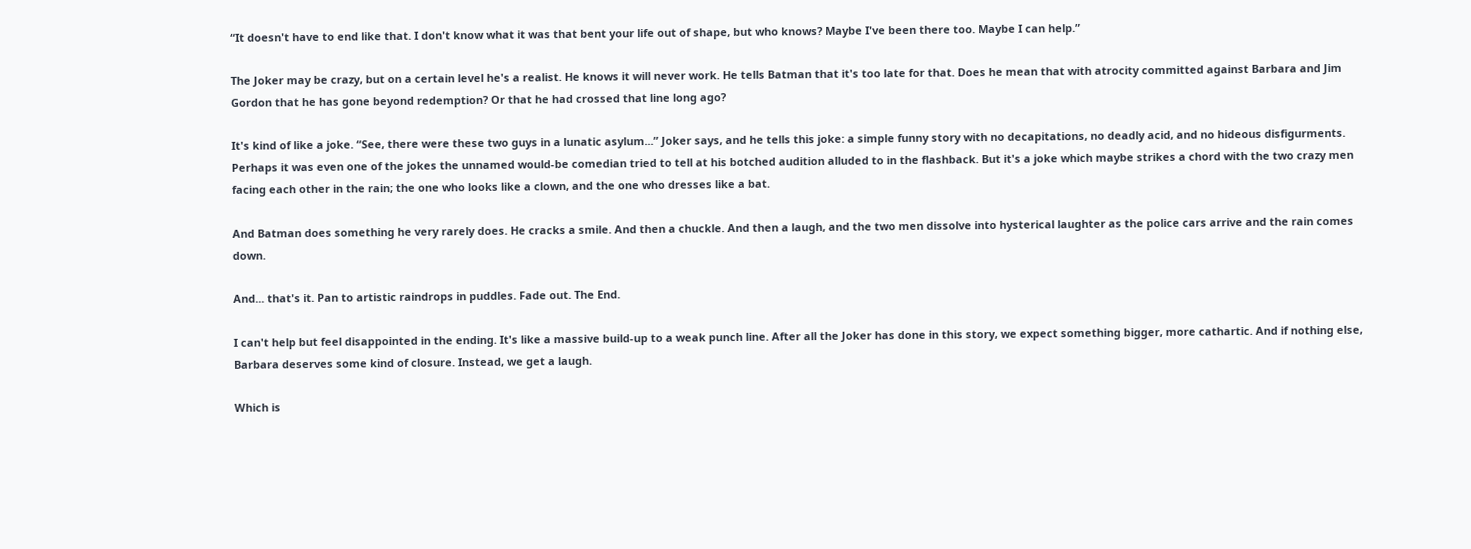“It doesn't have to end like that. I don't know what it was that bent your life out of shape, but who knows? Maybe I've been there too. Maybe I can help.”

The Joker may be crazy, but on a certain level he's a realist. He knows it will never work. He tells Batman that it's too late for that. Does he mean that with atrocity committed against Barbara and Jim Gordon that he has gone beyond redemption? Or that he had crossed that line long ago?

It's kind of like a joke. “See, there were these two guys in a lunatic asylum...” Joker says, and he tells this joke: a simple funny story with no decapitations, no deadly acid, and no hideous disfigurments. Perhaps it was even one of the jokes the unnamed would-be comedian tried to tell at his botched audition alluded to in the flashback. But it's a joke which maybe strikes a chord with the two crazy men facing each other in the rain; the one who looks like a clown, and the one who dresses like a bat.

And Batman does something he very rarely does. He cracks a smile. And then a chuckle. And then a laugh, and the two men dissolve into hysterical laughter as the police cars arrive and the rain comes down.

And... that's it. Pan to artistic raindrops in puddles. Fade out. The End.

I can't help but feel disappointed in the ending. It's like a massive build-up to a weak punch line. After all the Joker has done in this story, we expect something bigger, more cathartic. And if nothing else, Barbara deserves some kind of closure. Instead, we get a laugh.

Which is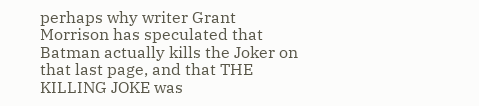perhaps why writer Grant Morrison has speculated that Batman actually kills the Joker on that last page, and that THE KILLING JOKE was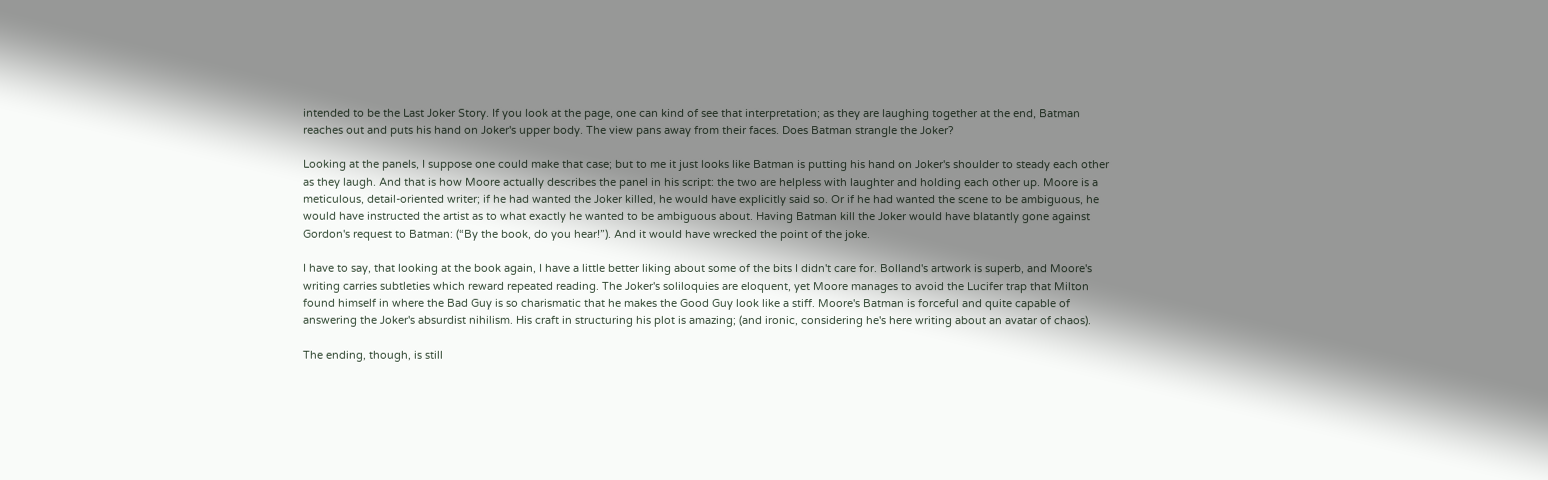intended to be the Last Joker Story. If you look at the page, one can kind of see that interpretation; as they are laughing together at the end, Batman reaches out and puts his hand on Joker's upper body. The view pans away from their faces. Does Batman strangle the Joker?

Looking at the panels, I suppose one could make that case; but to me it just looks like Batman is putting his hand on Joker's shoulder to steady each other as they laugh. And that is how Moore actually describes the panel in his script: the two are helpless with laughter and holding each other up. Moore is a meticulous, detail-oriented writer; if he had wanted the Joker killed, he would have explicitly said so. Or if he had wanted the scene to be ambiguous, he would have instructed the artist as to what exactly he wanted to be ambiguous about. Having Batman kill the Joker would have blatantly gone against Gordon's request to Batman: (“By the book, do you hear!”). And it would have wrecked the point of the joke.

I have to say, that looking at the book again, I have a little better liking about some of the bits I didn't care for. Bolland's artwork is superb, and Moore's writing carries subtleties which reward repeated reading. The Joker's soliloquies are eloquent, yet Moore manages to avoid the Lucifer trap that Milton found himself in where the Bad Guy is so charismatic that he makes the Good Guy look like a stiff. Moore's Batman is forceful and quite capable of answering the Joker's absurdist nihilism. His craft in structuring his plot is amazing; (and ironic, considering he's here writing about an avatar of chaos).

The ending, though, is still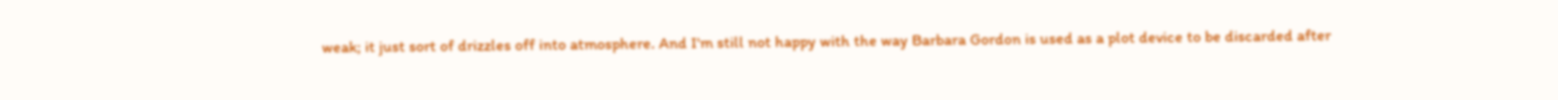weak; it just sort of drizzles off into atmosphere. And I'm still not happy with the way Barbara Gordon is used as a plot device to be discarded after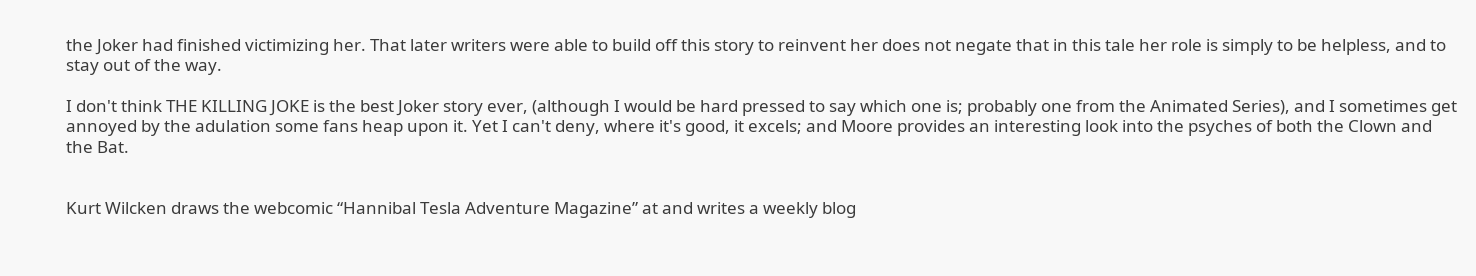the Joker had finished victimizing her. That later writers were able to build off this story to reinvent her does not negate that in this tale her role is simply to be helpless, and to stay out of the way.

I don't think THE KILLING JOKE is the best Joker story ever, (although I would be hard pressed to say which one is; probably one from the Animated Series), and I sometimes get annoyed by the adulation some fans heap upon it. Yet I can't deny, where it's good, it excels; and Moore provides an interesting look into the psyches of both the Clown and the Bat.


Kurt Wilcken draws the webcomic “Hannibal Tesla Adventure Magazine” at and writes a weekly blog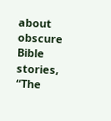about obscure Bible stories, “The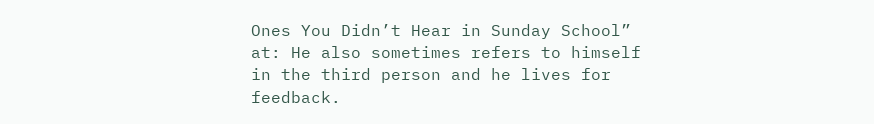Ones You Didn’t Hear in Sunday School” at: He also sometimes refers to himself in the third person and he lives for feedback.